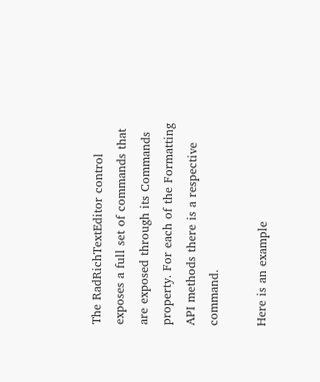The RadRichTextEditor control exposes a full set of commands that are exposed through its Commands property. For each of the Formatting API methods there is a respective command.

Here is an example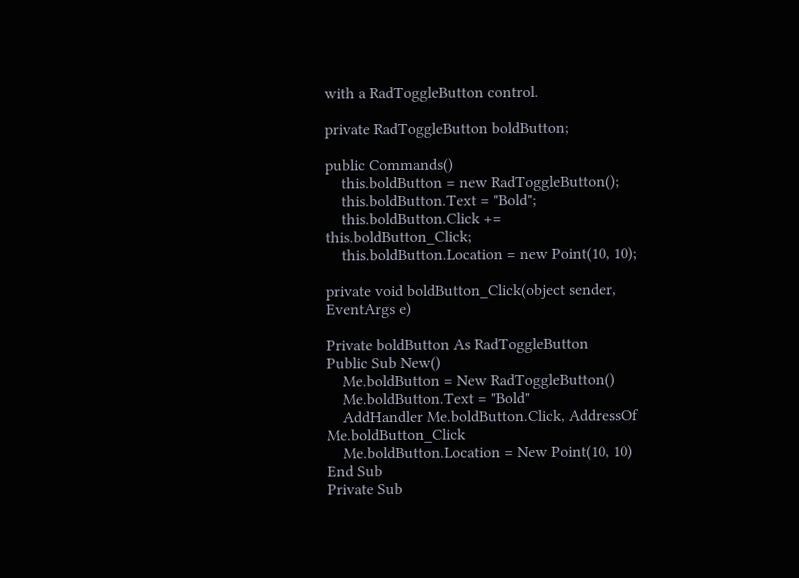with a RadToggleButton control.

private RadToggleButton boldButton;

public Commands()
    this.boldButton = new RadToggleButton();
    this.boldButton.Text = "Bold";
    this.boldButton.Click += this.boldButton_Click;
    this.boldButton.Location = new Point(10, 10);

private void boldButton_Click(object sender, EventArgs e)

Private boldButton As RadToggleButton
Public Sub New()
    Me.boldButton = New RadToggleButton()
    Me.boldButton.Text = "Bold"
    AddHandler Me.boldButton.Click, AddressOf Me.boldButton_Click
    Me.boldButton.Location = New Point(10, 10)
End Sub
Private Sub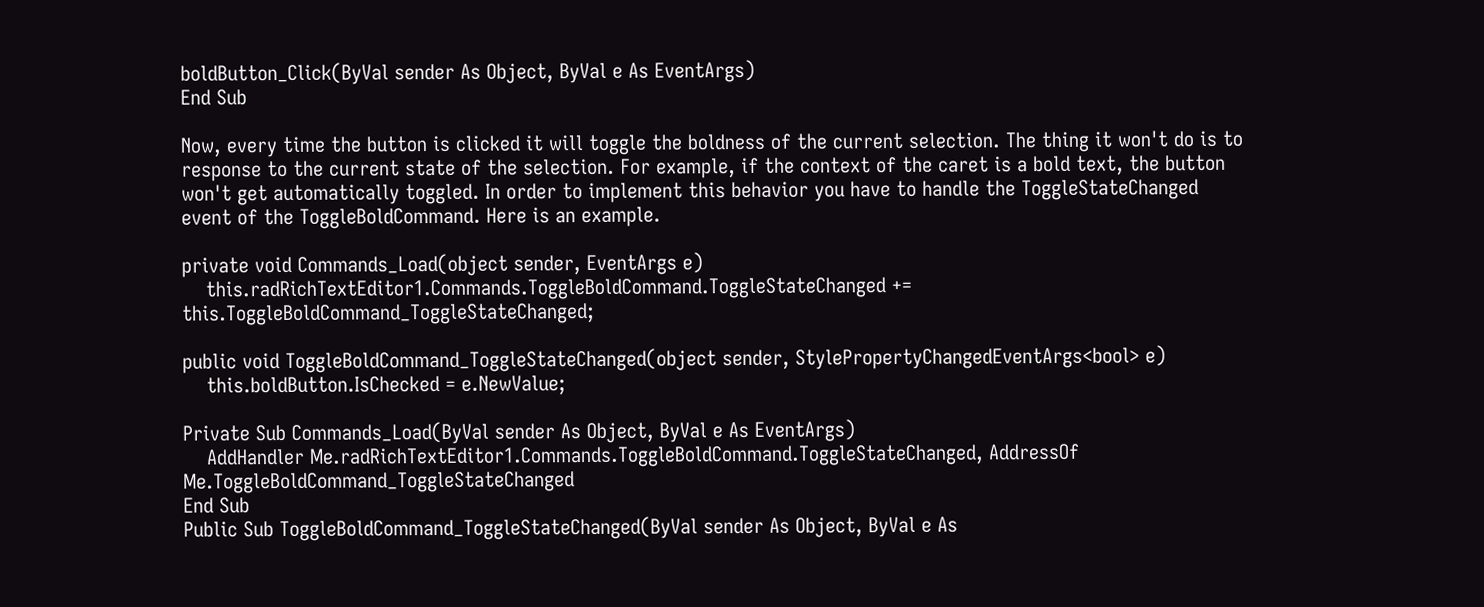boldButton_Click(ByVal sender As Object, ByVal e As EventArgs)
End Sub

Now, every time the button is clicked it will toggle the boldness of the current selection. The thing it won't do is to response to the current state of the selection. For example, if the context of the caret is a bold text, the button won't get automatically toggled. In order to implement this behavior you have to handle the ToggleStateChanged event of the ToggleBoldCommand. Here is an example.

private void Commands_Load(object sender, EventArgs e)
    this.radRichTextEditor1.Commands.ToggleBoldCommand.ToggleStateChanged += this.ToggleBoldCommand_ToggleStateChanged;

public void ToggleBoldCommand_ToggleStateChanged(object sender, StylePropertyChangedEventArgs<bool> e)
    this.boldButton.IsChecked = e.NewValue;

Private Sub Commands_Load(ByVal sender As Object, ByVal e As EventArgs)
    AddHandler Me.radRichTextEditor1.Commands.ToggleBoldCommand.ToggleStateChanged, AddressOf Me.ToggleBoldCommand_ToggleStateChanged
End Sub
Public Sub ToggleBoldCommand_ToggleStateChanged(ByVal sender As Object, ByVal e As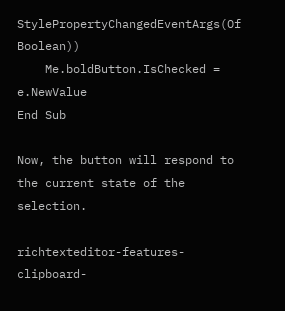StylePropertyChangedEventArgs(Of Boolean))
    Me.boldButton.IsChecked = e.NewValue
End Sub

Now, the button will respond to the current state of the selection.

richtexteditor-features-clipboard-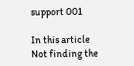support 001

In this article
Not finding the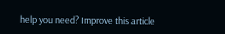help you need? Improve this article